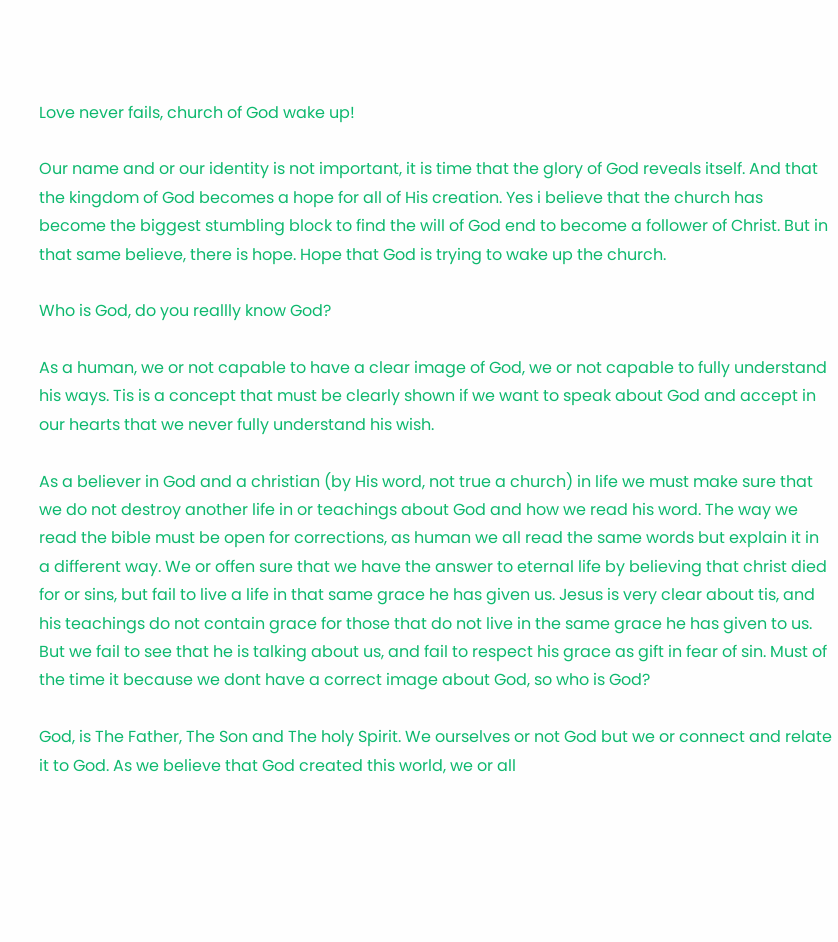Love never fails, church of God wake up!

Our name and or our identity is not important, it is time that the glory of God reveals itself. And that the kingdom of God becomes a hope for all of His creation. Yes i believe that the church has become the biggest stumbling block to find the will of God end to become a follower of Christ. But in that same believe, there is hope. Hope that God is trying to wake up the church.

Who is God, do you reallly know God?

As a human, we or not capable to have a clear image of God, we or not capable to fully understand his ways. Tis is a concept that must be clearly shown if we want to speak about God and accept in our hearts that we never fully understand his wish.

As a believer in God and a christian (by His word, not true a church) in life we must make sure that we do not destroy another life in or teachings about God and how we read his word. The way we read the bible must be open for corrections, as human we all read the same words but explain it in a different way. We or offen sure that we have the answer to eternal life by believing that christ died for or sins, but fail to live a life in that same grace he has given us. Jesus is very clear about tis, and his teachings do not contain grace for those that do not live in the same grace he has given to us. But we fail to see that he is talking about us, and fail to respect his grace as gift in fear of sin. Must of the time it because we dont have a correct image about God, so who is God?

God, is The Father, The Son and The holy Spirit. We ourselves or not God but we or connect and relate it to God. As we believe that God created this world, we or all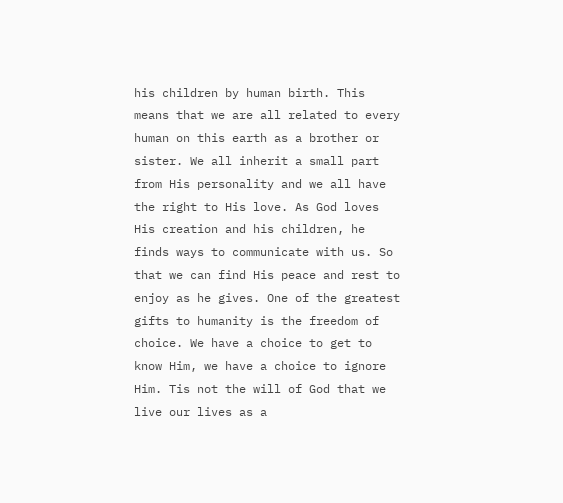his children by human birth. This means that we are all related to every human on this earth as a brother or sister. We all inherit a small part from His personality and we all have the right to His love. As God loves His creation and his children, he finds ways to communicate with us. So that we can find His peace and rest to enjoy as he gives. One of the greatest gifts to humanity is the freedom of choice. We have a choice to get to know Him, we have a choice to ignore Him. Tis not the will of God that we live our lives as a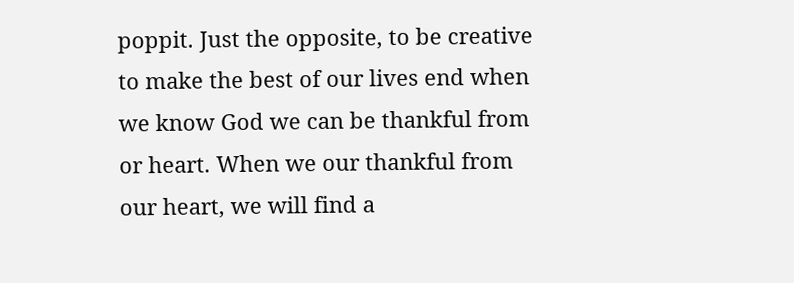poppit. Just the opposite, to be creative to make the best of our lives end when we know God we can be thankful from or heart. When we our thankful from our heart, we will find a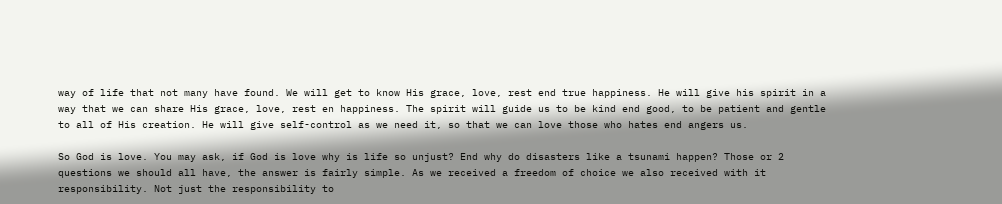way of life that not many have found. We will get to know His grace, love, rest end true happiness. He will give his spirit in a way that we can share His grace, love, rest en happiness. The spirit will guide us to be kind end good, to be patient and gentle to all of His creation. He will give self-control as we need it, so that we can love those who hates end angers us.

So God is love. You may ask, if God is love why is life so unjust? End why do disasters like a tsunami happen? Those or 2 questions we should all have, the answer is fairly simple. As we received a freedom of choice we also received with it responsibility. Not just the responsibility to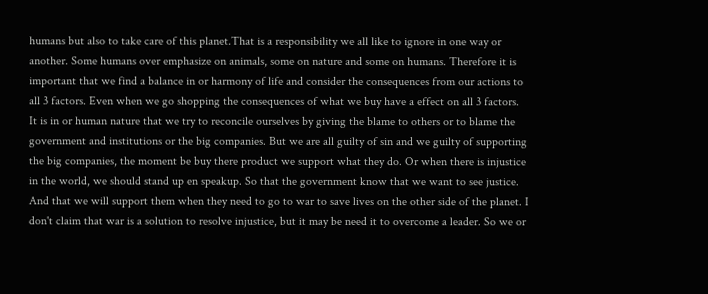humans but also to take care of this planet.That is a responsibility we all like to ignore in one way or another. Some humans over emphasize on animals, some on nature and some on humans. Therefore it is important that we find a balance in or harmony of life and consider the consequences from our actions to all 3 factors. Even when we go shopping the consequences of what we buy have a effect on all 3 factors.
It is in or human nature that we try to reconcile ourselves by giving the blame to others or to blame the government and institutions or the big companies. But we are all guilty of sin and we guilty of supporting the big companies, the moment be buy there product we support what they do. Or when there is injustice in the world, we should stand up en speakup. So that the government know that we want to see justice. And that we will support them when they need to go to war to save lives on the other side of the planet. I don't claim that war is a solution to resolve injustice, but it may be need it to overcome a leader. So we or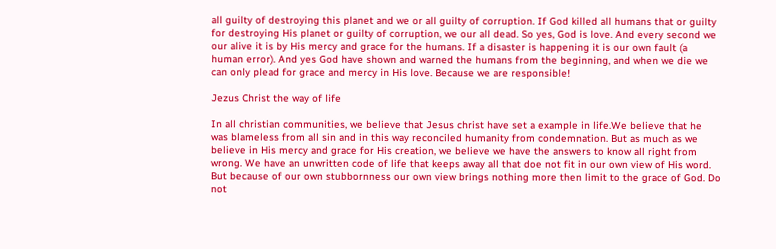all guilty of destroying this planet and we or all guilty of corruption. If God killed all humans that or guilty for destroying His planet or guilty of corruption, we our all dead. So yes, God is love. And every second we our alive it is by His mercy and grace for the humans. If a disaster is happening it is our own fault (a human error). And yes God have shown and warned the humans from the beginning, and when we die we can only plead for grace and mercy in His love. Because we are responsible!

Jezus Christ the way of life

In all christian communities, we believe that Jesus christ have set a example in life.We believe that he was blameless from all sin and in this way reconciled humanity from condemnation. But as much as we believe in His mercy and grace for His creation, we believe we have the answers to know all right from wrong. We have an unwritten code of life that keeps away all that doe not fit in our own view of His word. But because of our own stubbornness our own view brings nothing more then limit to the grace of God. Do not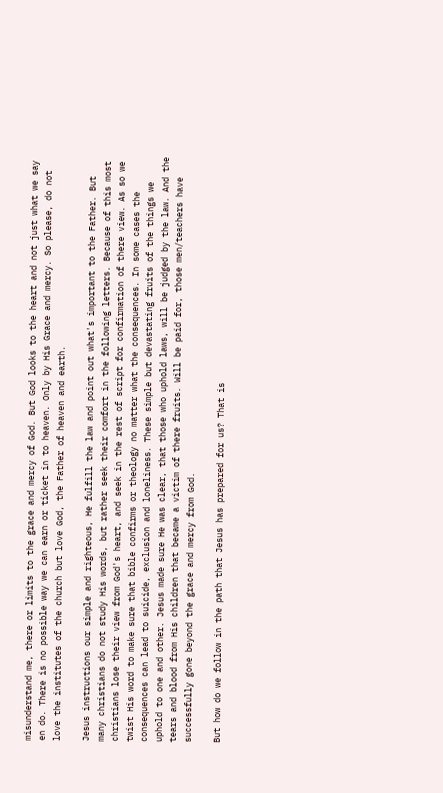misunderstand me, there or limits to the grace and mercy of God. But God looks to the heart and not just what we say en do. There is no possible way we can earn or ticket in to heaven. Only by His Grace and mercy. So please, do not love the institutes of the church but love God, the Father of heaven and earth.

Jesus instructions our simple and righteous, He fulfill the law and point out what's important to the Father. But many christians do not study His words, but rather seek their comfort in the following letters. Because of this most christians lose their view from God's heart, and seek in the rest of script for confirmation of there view. As so we twist His word to make sure that bible confirms or theology no matter what the consequences. In some cases the consequences can lead to suicide, exclusion and loneliness. These simple but devastating fruits of the things we uphold to one and other. Jesus made sure He was clear, that those who uphold laws, will be judged by the law. And the tears and blood from His children that became a victim of there fruits. Will be paid for, those men/teachers have successfully gone beyond the grace and mercy from God.

But how do we follow in the path that Jesus has prepared for us? That is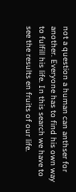not a question a human can anthser for another. Everyone has to find his own way to fulfill his life. In this search we have to see the results en fruits of our life.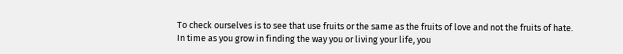To check ourselves is to see that use fruits or the same as the fruits of love and not the fruits of hate. In time as you grow in finding the way you or living your life, you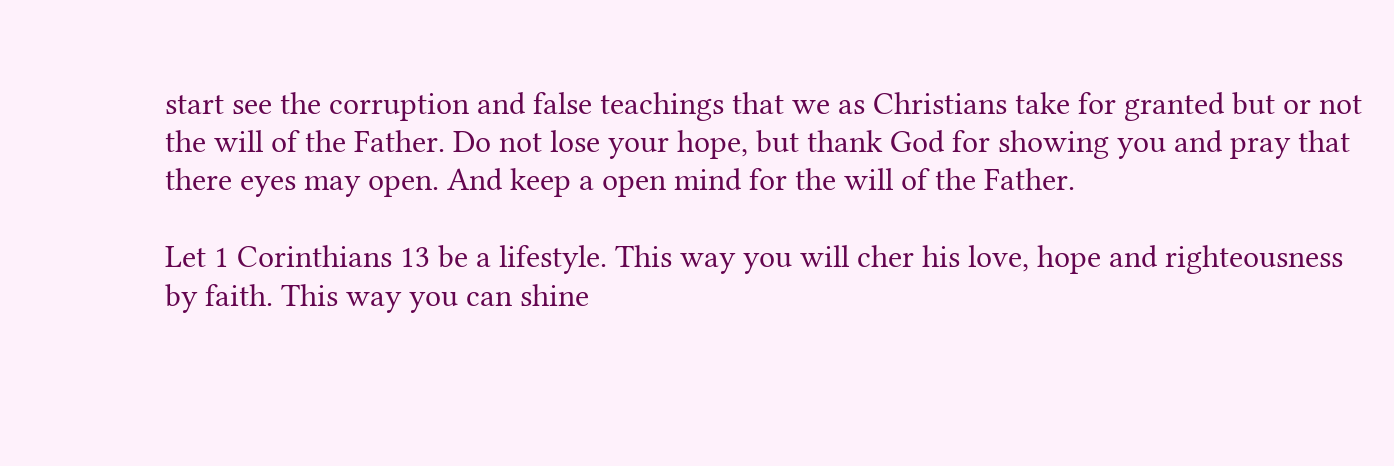start see the corruption and false teachings that we as Christians take for granted but or not the will of the Father. Do not lose your hope, but thank God for showing you and pray that there eyes may open. And keep a open mind for the will of the Father.

Let 1 Corinthians 13 be a lifestyle. This way you will cher his love, hope and righteousness by faith. This way you can shine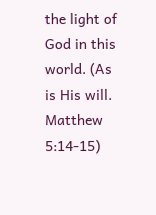the light of God in this world. (As is His will. Matthew 5:14-15)